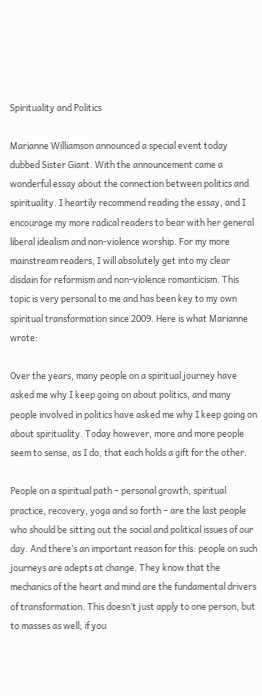Spirituality and Politics

Marianne Williamson announced a special event today dubbed Sister Giant. With the announcement came a wonderful essay about the connection between politics and spirituality. I heartily recommend reading the essay, and I encourage my more radical readers to bear with her general liberal idealism and non-violence worship. For my more mainstream readers, I will absolutely get into my clear disdain for reformism and non-violence romanticism. This topic is very personal to me and has been key to my own spiritual transformation since 2009. Here is what Marianne wrote:

Over the years, many people on a spiritual journey have asked me why I keep going on about politics, and many people involved in politics have asked me why I keep going on about spirituality. Today however, more and more people seem to sense, as I do, that each holds a gift for the other.

People on a spiritual path – personal growth, spiritual practice, recovery, yoga and so forth – are the last people who should be sitting out the social and political issues of our day. And there’s an important reason for this: people on such journeys are adepts at change. They know that the mechanics of the heart and mind are the fundamental drivers of transformation. This doesn’t just apply to one person, but to masses as well; if you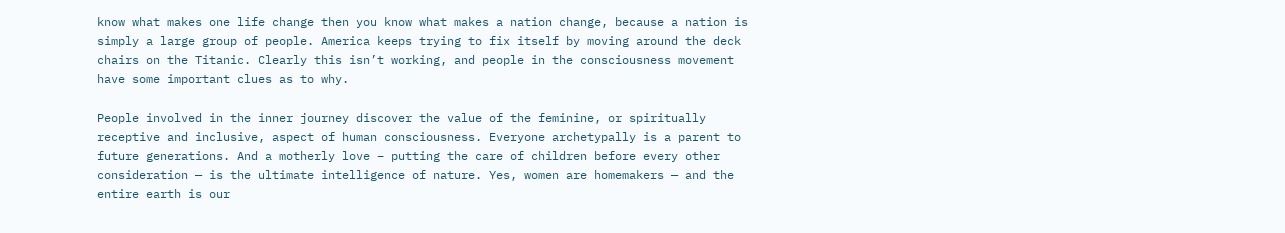know what makes one life change then you know what makes a nation change, because a nation is simply a large group of people. America keeps trying to fix itself by moving around the deck chairs on the Titanic. Clearly this isn’t working, and people in the consciousness movement have some important clues as to why.

People involved in the inner journey discover the value of the feminine, or spiritually receptive and inclusive, aspect of human consciousness. Everyone archetypally is a parent to future generations. And a motherly love – putting the care of children before every other consideration — is the ultimate intelligence of nature. Yes, women are homemakers — and the entire earth is our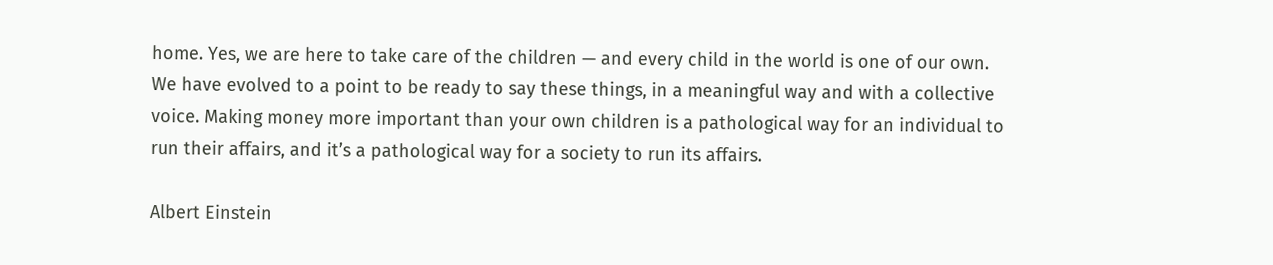home. Yes, we are here to take care of the children — and every child in the world is one of our own. We have evolved to a point to be ready to say these things, in a meaningful way and with a collective voice. Making money more important than your own children is a pathological way for an individual to run their affairs, and it’s a pathological way for a society to run its affairs.

Albert Einstein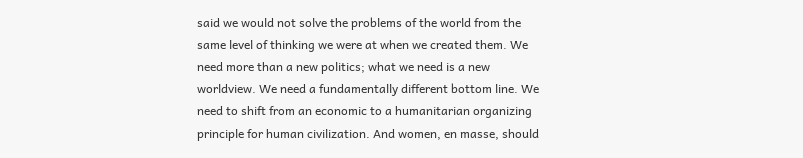said we would not solve the problems of the world from the same level of thinking we were at when we created them. We need more than a new politics; what we need is a new worldview. We need a fundamentally different bottom line. We need to shift from an economic to a humanitarian organizing principle for human civilization. And women, en masse, should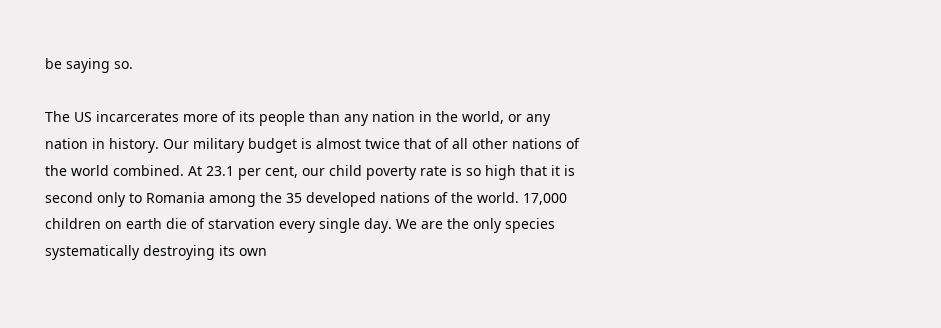be saying so.

The US incarcerates more of its people than any nation in the world, or any nation in history. Our military budget is almost twice that of all other nations of the world combined. At 23.1 per cent, our child poverty rate is so high that it is second only to Romania among the 35 developed nations of the world. 17,000 children on earth die of starvation every single day. We are the only species systematically destroying its own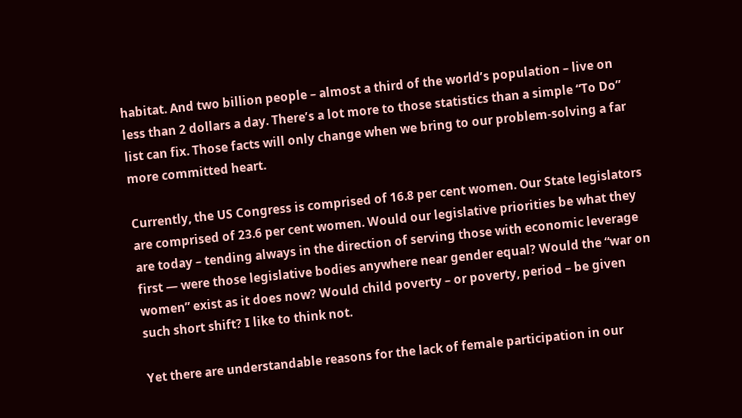habitat. And two billion people – almost a third of the world’s population – live on less than 2 dollars a day. There’s a lot more to those statistics than a simple “To Do” list can fix. Those facts will only change when we bring to our problem-solving a far more committed heart.

Currently, the US Congress is comprised of 16.8 per cent women. Our State legislators are comprised of 23.6 per cent women. Would our legislative priorities be what they are today – tending always in the direction of serving those with economic leverage first — were those legislative bodies anywhere near gender equal? Would the “war on women” exist as it does now? Would child poverty – or poverty, period – be given such short shift? I like to think not.

Yet there are understandable reasons for the lack of female participation in our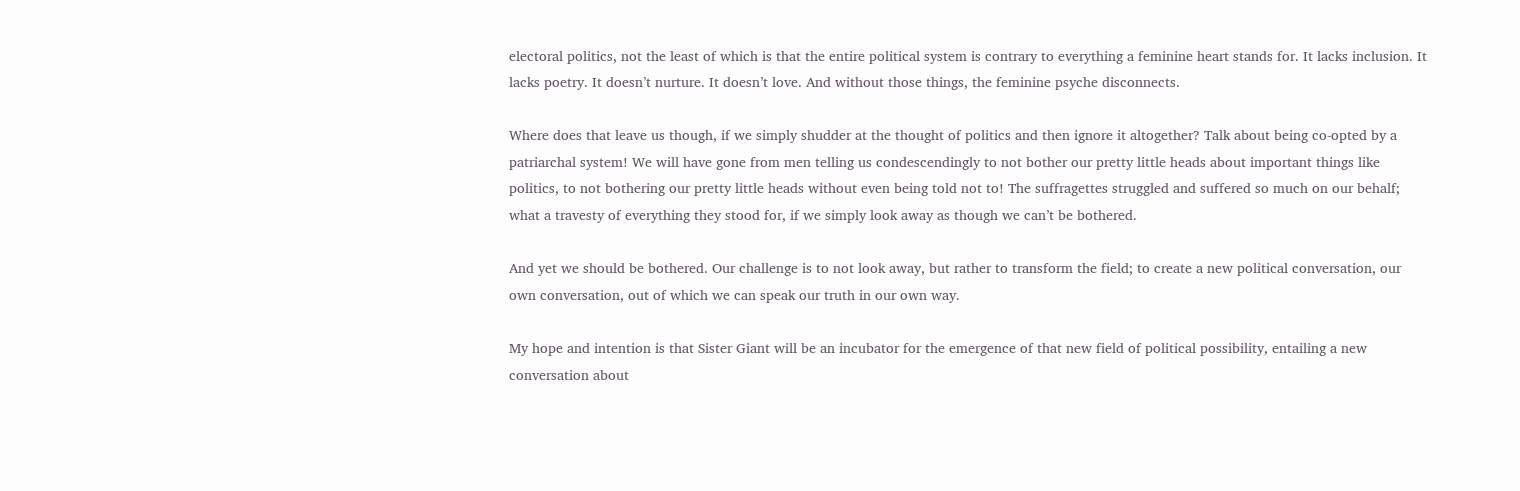electoral politics, not the least of which is that the entire political system is contrary to everything a feminine heart stands for. It lacks inclusion. It lacks poetry. It doesn’t nurture. It doesn’t love. And without those things, the feminine psyche disconnects.

Where does that leave us though, if we simply shudder at the thought of politics and then ignore it altogether? Talk about being co-opted by a patriarchal system! We will have gone from men telling us condescendingly to not bother our pretty little heads about important things like politics, to not bothering our pretty little heads without even being told not to! The suffragettes struggled and suffered so much on our behalf; what a travesty of everything they stood for, if we simply look away as though we can’t be bothered.

And yet we should be bothered. Our challenge is to not look away, but rather to transform the field; to create a new political conversation, our own conversation, out of which we can speak our truth in our own way.

My hope and intention is that Sister Giant will be an incubator for the emergence of that new field of political possibility, entailing a new conversation about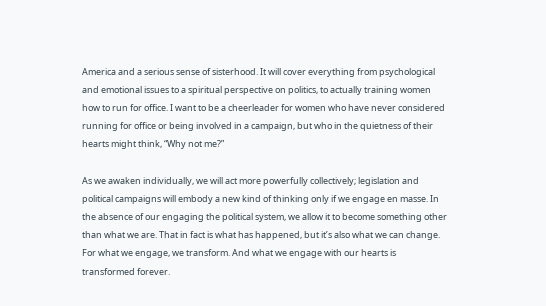America and a serious sense of sisterhood. It will cover everything from psychological and emotional issues to a spiritual perspective on politics, to actually training women how to run for office. I want to be a cheerleader for women who have never considered running for office or being involved in a campaign, but who in the quietness of their hearts might think, “Why not me?”

As we awaken individually, we will act more powerfully collectively; legislation and political campaigns will embody a new kind of thinking only if we engage en masse. In the absence of our engaging the political system, we allow it to become something other than what we are. That in fact is what has happened, but it’s also what we can change. For what we engage, we transform. And what we engage with our hearts is transformed forever.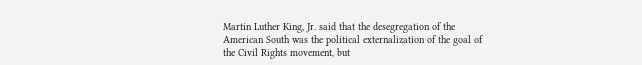Martin Luther King, Jr. said that the desegregation of the American South was the political externalization of the goal of the Civil Rights movement, but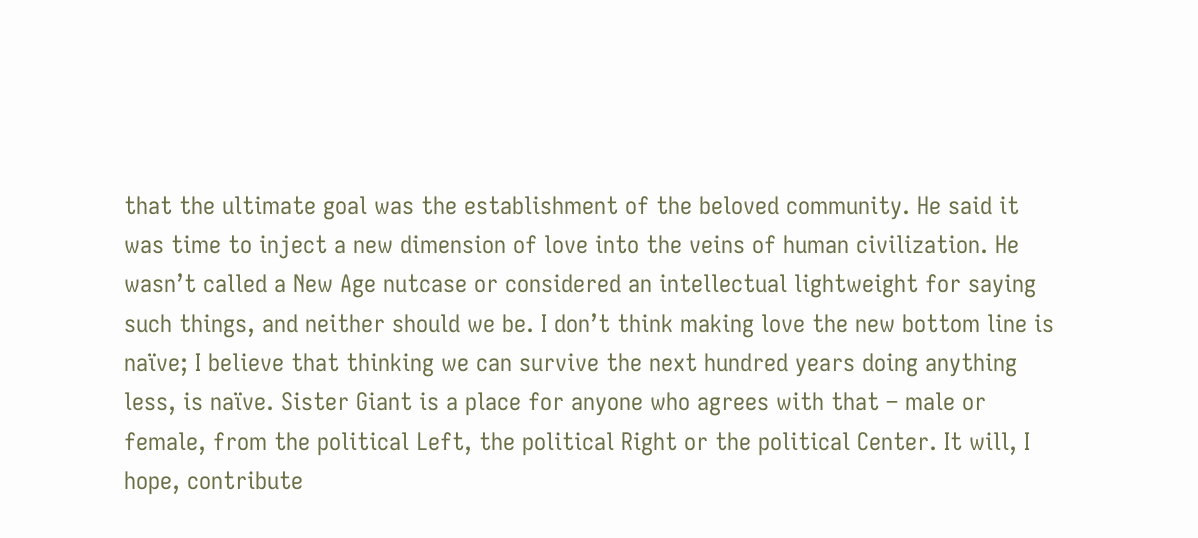that the ultimate goal was the establishment of the beloved community. He said it was time to inject a new dimension of love into the veins of human civilization. He wasn’t called a New Age nutcase or considered an intellectual lightweight for saying such things, and neither should we be. I don’t think making love the new bottom line is naïve; I believe that thinking we can survive the next hundred years doing anything less, is naïve. Sister Giant is a place for anyone who agrees with that – male or female, from the political Left, the political Right or the political Center. It will, I hope, contribute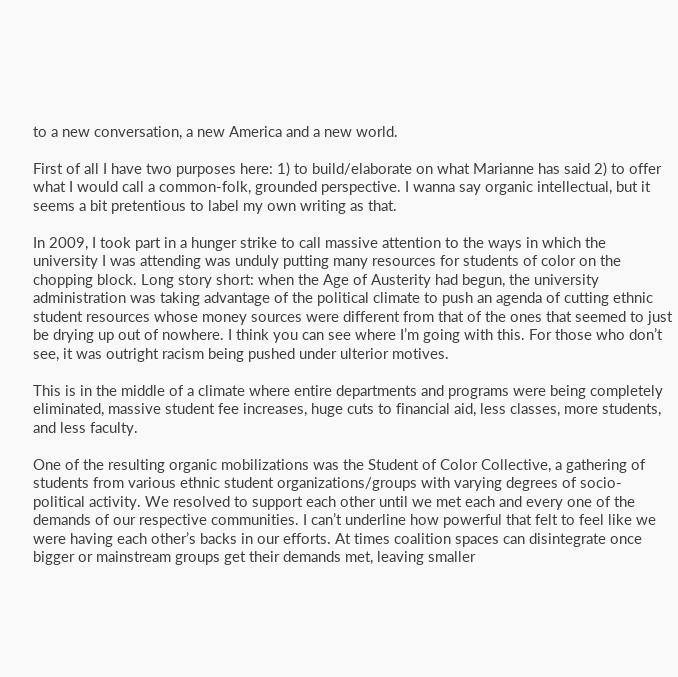to a new conversation, a new America and a new world.

First of all I have two purposes here: 1) to build/elaborate on what Marianne has said 2) to offer what I would call a common-folk, grounded perspective. I wanna say organic intellectual, but it seems a bit pretentious to label my own writing as that.

In 2009, I took part in a hunger strike to call massive attention to the ways in which the university I was attending was unduly putting many resources for students of color on the chopping block. Long story short: when the Age of Austerity had begun, the university administration was taking advantage of the political climate to push an agenda of cutting ethnic student resources whose money sources were different from that of the ones that seemed to just be drying up out of nowhere. I think you can see where I’m going with this. For those who don’t see, it was outright racism being pushed under ulterior motives.

This is in the middle of a climate where entire departments and programs were being completely eliminated, massive student fee increases, huge cuts to financial aid, less classes, more students, and less faculty.

One of the resulting organic mobilizations was the Student of Color Collective, a gathering of students from various ethnic student organizations/groups with varying degrees of socio-political activity. We resolved to support each other until we met each and every one of the demands of our respective communities. I can’t underline how powerful that felt to feel like we were having each other’s backs in our efforts. At times coalition spaces can disintegrate once bigger or mainstream groups get their demands met, leaving smaller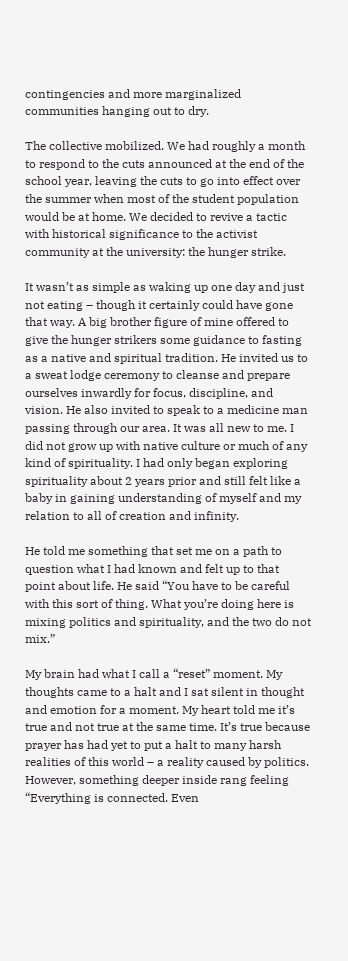contingencies and more marginalized communities hanging out to dry.

The collective mobilized. We had roughly a month to respond to the cuts announced at the end of the school year, leaving the cuts to go into effect over the summer when most of the student population would be at home. We decided to revive a tactic with historical significance to the activist community at the university: the hunger strike.

It wasn’t as simple as waking up one day and just not eating – though it certainly could have gone that way. A big brother figure of mine offered to give the hunger strikers some guidance to fasting as a native and spiritual tradition. He invited us to a sweat lodge ceremony to cleanse and prepare ourselves inwardly for focus, discipline, and vision. He also invited to speak to a medicine man passing through our area. It was all new to me. I did not grow up with native culture or much of any kind of spirituality. I had only began exploring spirituality about 2 years prior and still felt like a baby in gaining understanding of myself and my relation to all of creation and infinity.

He told me something that set me on a path to question what I had known and felt up to that point about life. He said “You have to be careful with this sort of thing. What you’re doing here is mixing politics and spirituality, and the two do not mix.”

My brain had what I call a “reset” moment. My thoughts came to a halt and I sat silent in thought and emotion for a moment. My heart told me it’s true and not true at the same time. It’s true because prayer has had yet to put a halt to many harsh realities of this world – a reality caused by politics. However, something deeper inside rang feeling “Everything is connected. Even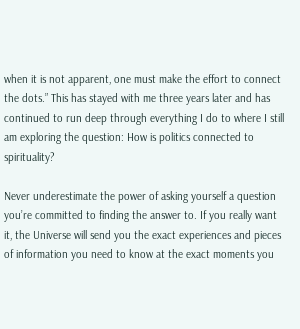when it is not apparent, one must make the effort to connect the dots.” This has stayed with me three years later and has continued to run deep through everything I do to where I still am exploring the question: How is politics connected to spirituality?

Never underestimate the power of asking yourself a question you’re committed to finding the answer to. If you really want it, the Universe will send you the exact experiences and pieces of information you need to know at the exact moments you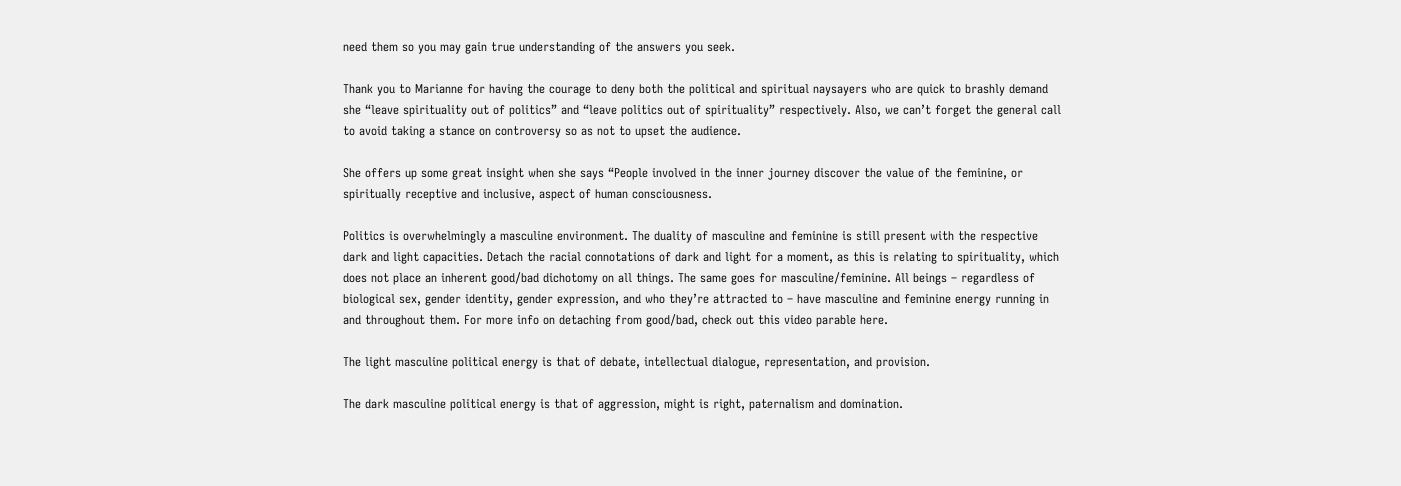need them so you may gain true understanding of the answers you seek.

Thank you to Marianne for having the courage to deny both the political and spiritual naysayers who are quick to brashly demand she “leave spirituality out of politics” and “leave politics out of spirituality” respectively. Also, we can’t forget the general call to avoid taking a stance on controversy so as not to upset the audience.

She offers up some great insight when she says “People involved in the inner journey discover the value of the feminine, or spiritually receptive and inclusive, aspect of human consciousness.

Politics is overwhelmingly a masculine environment. The duality of masculine and feminine is still present with the respective dark and light capacities. Detach the racial connotations of dark and light for a moment, as this is relating to spirituality, which does not place an inherent good/bad dichotomy on all things. The same goes for masculine/feminine. All beings – regardless of biological sex, gender identity, gender expression, and who they’re attracted to – have masculine and feminine energy running in and throughout them. For more info on detaching from good/bad, check out this video parable here.

The light masculine political energy is that of debate, intellectual dialogue, representation, and provision.

The dark masculine political energy is that of aggression, might is right, paternalism and domination.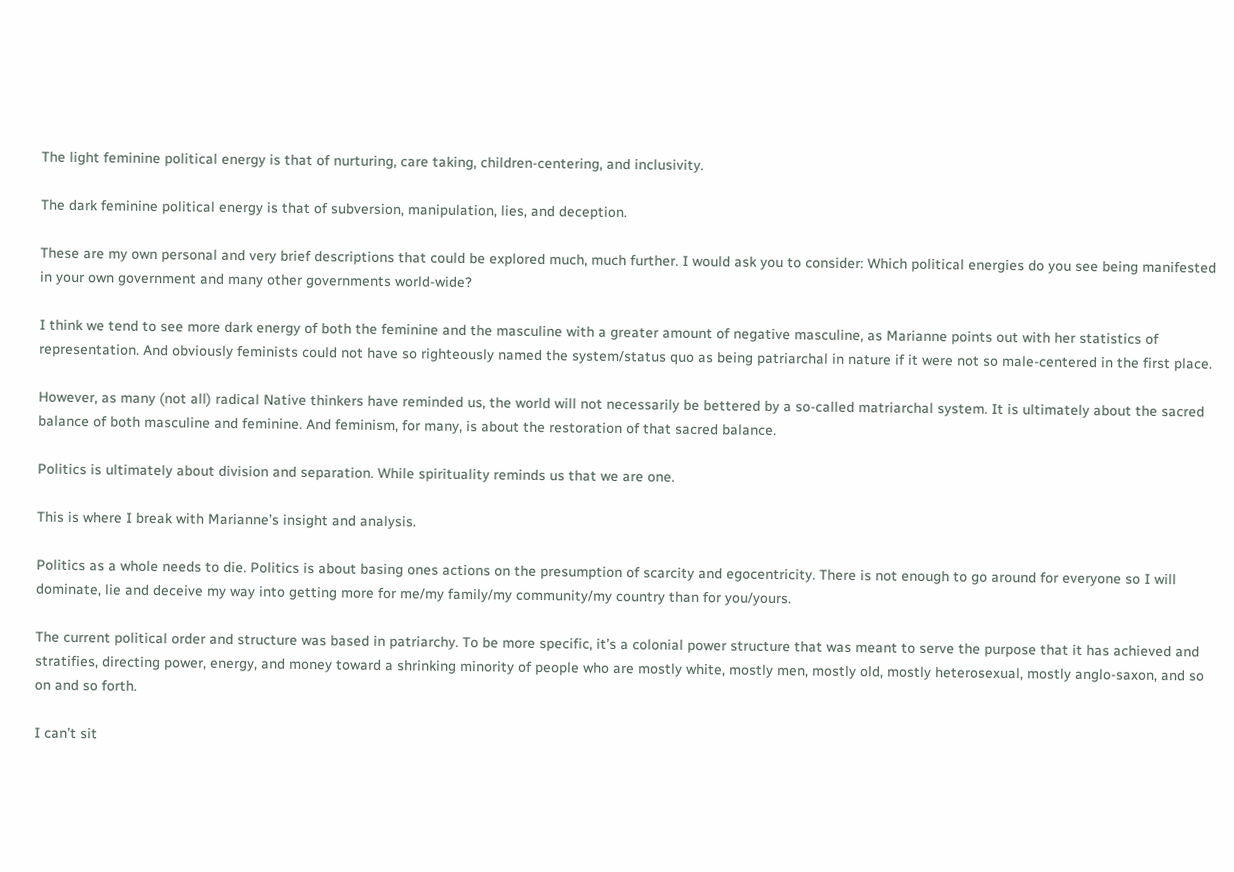The light feminine political energy is that of nurturing, care taking, children-centering, and inclusivity.

The dark feminine political energy is that of subversion, manipulation, lies, and deception.

These are my own personal and very brief descriptions that could be explored much, much further. I would ask you to consider: Which political energies do you see being manifested in your own government and many other governments world-wide?

I think we tend to see more dark energy of both the feminine and the masculine with a greater amount of negative masculine, as Marianne points out with her statistics of representation. And obviously feminists could not have so righteously named the system/status quo as being patriarchal in nature if it were not so male-centered in the first place.

However, as many (not all) radical Native thinkers have reminded us, the world will not necessarily be bettered by a so-called matriarchal system. It is ultimately about the sacred balance of both masculine and feminine. And feminism, for many, is about the restoration of that sacred balance.

Politics is ultimately about division and separation. While spirituality reminds us that we are one.

This is where I break with Marianne’s insight and analysis.

Politics as a whole needs to die. Politics is about basing ones actions on the presumption of scarcity and egocentricity. There is not enough to go around for everyone so I will dominate, lie and deceive my way into getting more for me/my family/my community/my country than for you/yours.

The current political order and structure was based in patriarchy. To be more specific, it’s a colonial power structure that was meant to serve the purpose that it has achieved and stratifies, directing power, energy, and money toward a shrinking minority of people who are mostly white, mostly men, mostly old, mostly heterosexual, mostly anglo-saxon, and so on and so forth.

I can’t sit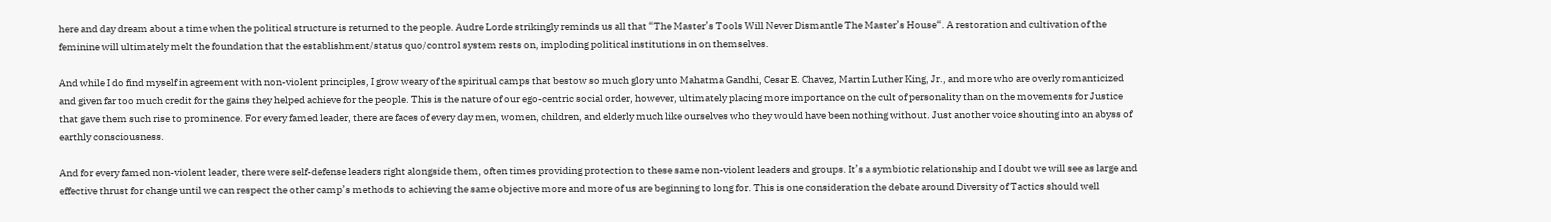here and day dream about a time when the political structure is returned to the people. Audre Lorde strikingly reminds us all that “The Master’s Tools Will Never Dismantle The Master’s House“. A restoration and cultivation of the feminine will ultimately melt the foundation that the establishment/status quo/control system rests on, imploding political institutions in on themselves.

And while I do find myself in agreement with non-violent principles, I grow weary of the spiritual camps that bestow so much glory unto Mahatma Gandhi, Cesar E. Chavez, Martin Luther King, Jr., and more who are overly romanticized and given far too much credit for the gains they helped achieve for the people. This is the nature of our ego-centric social order, however, ultimately placing more importance on the cult of personality than on the movements for Justice that gave them such rise to prominence. For every famed leader, there are faces of every day men, women, children, and elderly much like ourselves who they would have been nothing without. Just another voice shouting into an abyss of earthly consciousness.

And for every famed non-violent leader, there were self-defense leaders right alongside them, often times providing protection to these same non-violent leaders and groups. It’s a symbiotic relationship and I doubt we will see as large and effective thrust for change until we can respect the other camp’s methods to achieving the same objective more and more of us are beginning to long for. This is one consideration the debate around Diversity of Tactics should well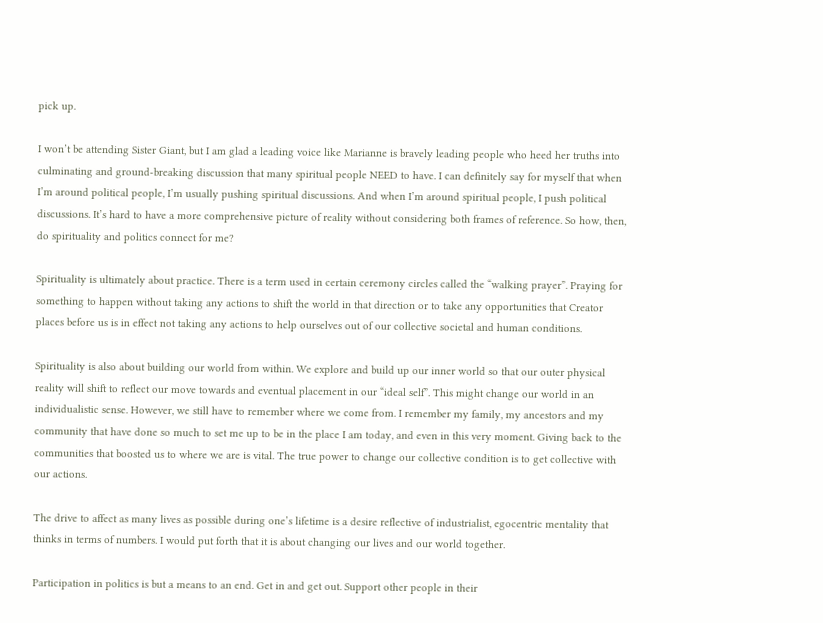pick up.

I won’t be attending Sister Giant, but I am glad a leading voice like Marianne is bravely leading people who heed her truths into culminating and ground-breaking discussion that many spiritual people NEED to have. I can definitely say for myself that when I’m around political people, I’m usually pushing spiritual discussions. And when I’m around spiritual people, I push political discussions. It’s hard to have a more comprehensive picture of reality without considering both frames of reference. So how, then, do spirituality and politics connect for me?

Spirituality is ultimately about practice. There is a term used in certain ceremony circles called the “walking prayer”. Praying for something to happen without taking any actions to shift the world in that direction or to take any opportunities that Creator places before us is in effect not taking any actions to help ourselves out of our collective societal and human conditions.

Spirituality is also about building our world from within. We explore and build up our inner world so that our outer physical reality will shift to reflect our move towards and eventual placement in our “ideal self”. This might change our world in an individualistic sense. However, we still have to remember where we come from. I remember my family, my ancestors and my community that have done so much to set me up to be in the place I am today, and even in this very moment. Giving back to the communities that boosted us to where we are is vital. The true power to change our collective condition is to get collective with our actions.

The drive to affect as many lives as possible during one’s lifetime is a desire reflective of industrialist, egocentric mentality that thinks in terms of numbers. I would put forth that it is about changing our lives and our world together.

Participation in politics is but a means to an end. Get in and get out. Support other people in their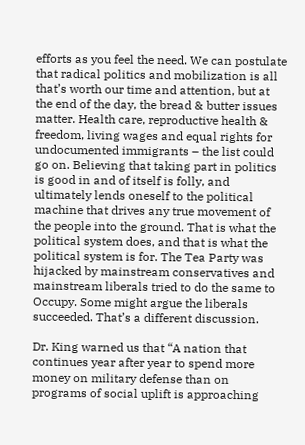efforts as you feel the need. We can postulate that radical politics and mobilization is all that’s worth our time and attention, but at the end of the day, the bread & butter issues matter. Health care, reproductive health & freedom, living wages and equal rights for undocumented immigrants – the list could go on. Believing that taking part in politics is good in and of itself is folly, and ultimately lends oneself to the political machine that drives any true movement of the people into the ground. That is what the political system does, and that is what the political system is for. The Tea Party was hijacked by mainstream conservatives and mainstream liberals tried to do the same to Occupy. Some might argue the liberals succeeded. That’s a different discussion.

Dr. King warned us that “A nation that continues year after year to spend more money on military defense than on programs of social uplift is approaching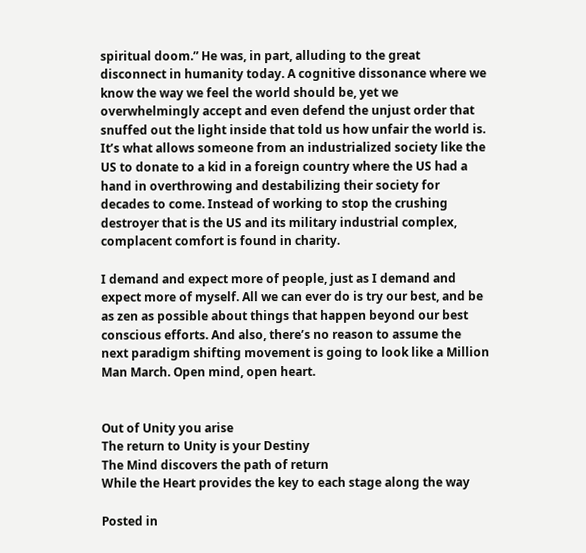spiritual doom.” He was, in part, alluding to the great disconnect in humanity today. A cognitive dissonance where we know the way we feel the world should be, yet we overwhelmingly accept and even defend the unjust order that snuffed out the light inside that told us how unfair the world is. It’s what allows someone from an industrialized society like the US to donate to a kid in a foreign country where the US had a hand in overthrowing and destabilizing their society for decades to come. Instead of working to stop the crushing destroyer that is the US and its military industrial complex, complacent comfort is found in charity.

I demand and expect more of people, just as I demand and expect more of myself. All we can ever do is try our best, and be as zen as possible about things that happen beyond our best conscious efforts. And also, there’s no reason to assume the next paradigm shifting movement is going to look like a Million Man March. Open mind, open heart.


Out of Unity you arise
The return to Unity is your Destiny
The Mind discovers the path of return
While the Heart provides the key to each stage along the way

Posted in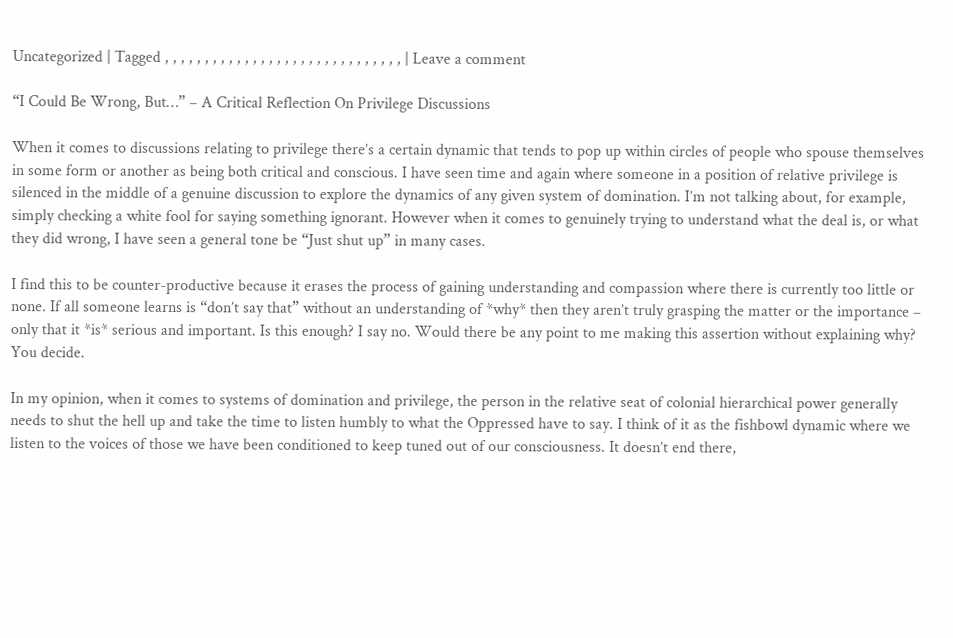Uncategorized | Tagged , , , , , , , , , , , , , , , , , , , , , , , , , , , , , , | Leave a comment

“I Could Be Wrong, But…” – A Critical Reflection On Privilege Discussions

When it comes to discussions relating to privilege there’s a certain dynamic that tends to pop up within circles of people who spouse themselves in some form or another as being both critical and conscious. I have seen time and again where someone in a position of relative privilege is silenced in the middle of a genuine discussion to explore the dynamics of any given system of domination. I’m not talking about, for example, simply checking a white fool for saying something ignorant. However when it comes to genuinely trying to understand what the deal is, or what they did wrong, I have seen a general tone be “Just shut up” in many cases.

I find this to be counter-productive because it erases the process of gaining understanding and compassion where there is currently too little or none. If all someone learns is “don’t say that” without an understanding of *why* then they aren’t truly grasping the matter or the importance – only that it *is* serious and important. Is this enough? I say no. Would there be any point to me making this assertion without explaining why? You decide.

In my opinion, when it comes to systems of domination and privilege, the person in the relative seat of colonial hierarchical power generally needs to shut the hell up and take the time to listen humbly to what the Oppressed have to say. I think of it as the fishbowl dynamic where we listen to the voices of those we have been conditioned to keep tuned out of our consciousness. It doesn’t end there,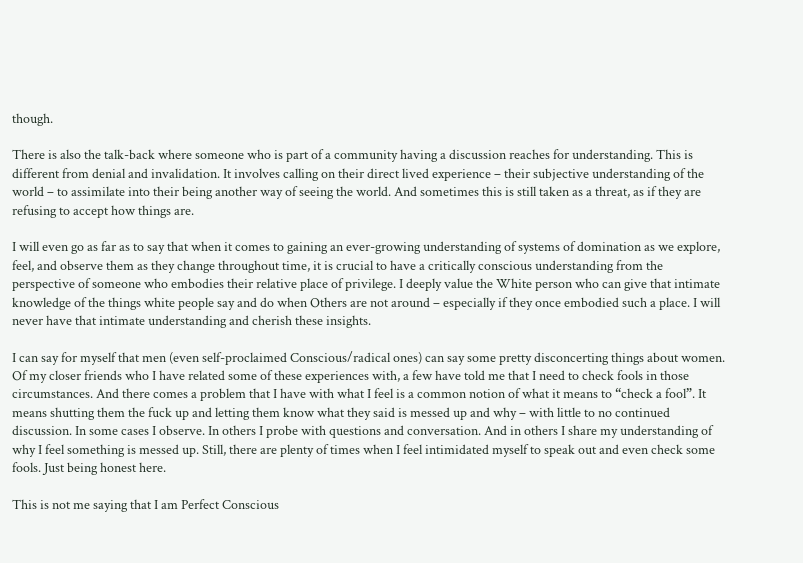though.

There is also the talk-back where someone who is part of a community having a discussion reaches for understanding. This is different from denial and invalidation. It involves calling on their direct lived experience – their subjective understanding of the world – to assimilate into their being another way of seeing the world. And sometimes this is still taken as a threat, as if they are refusing to accept how things are.

I will even go as far as to say that when it comes to gaining an ever-growing understanding of systems of domination as we explore, feel, and observe them as they change throughout time, it is crucial to have a critically conscious understanding from the perspective of someone who embodies their relative place of privilege. I deeply value the White person who can give that intimate knowledge of the things white people say and do when Others are not around – especially if they once embodied such a place. I will never have that intimate understanding and cherish these insights.

I can say for myself that men (even self-proclaimed Conscious/radical ones) can say some pretty disconcerting things about women. Of my closer friends who I have related some of these experiences with, a few have told me that I need to check fools in those circumstances. And there comes a problem that I have with what I feel is a common notion of what it means to “check a fool”. It means shutting them the fuck up and letting them know what they said is messed up and why – with little to no continued discussion. In some cases I observe. In others I probe with questions and conversation. And in others I share my understanding of why I feel something is messed up. Still, there are plenty of times when I feel intimidated myself to speak out and even check some fools. Just being honest here.

This is not me saying that I am Perfect Conscious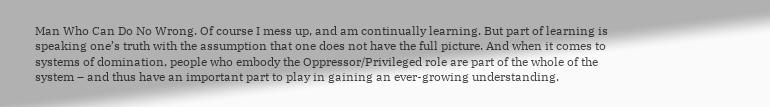Man Who Can Do No Wrong. Of course I mess up, and am continually learning. But part of learning is speaking one’s truth with the assumption that one does not have the full picture. And when it comes to systems of domination, people who embody the Oppressor/Privileged role are part of the whole of the system – and thus have an important part to play in gaining an ever-growing understanding.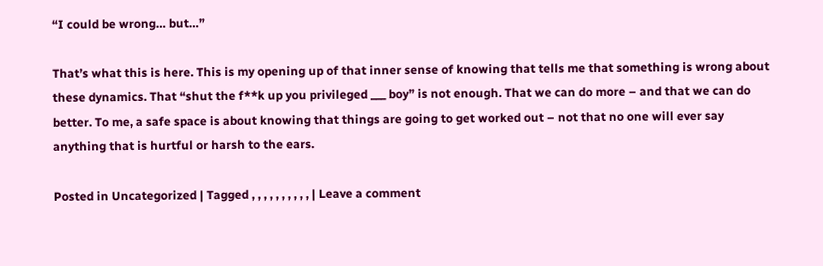“I could be wrong… but…”

That’s what this is here. This is my opening up of that inner sense of knowing that tells me that something is wrong about these dynamics. That “shut the f**k up you privileged ___ boy” is not enough. That we can do more – and that we can do better. To me, a safe space is about knowing that things are going to get worked out – not that no one will ever say anything that is hurtful or harsh to the ears.

Posted in Uncategorized | Tagged , , , , , , , , , , | Leave a comment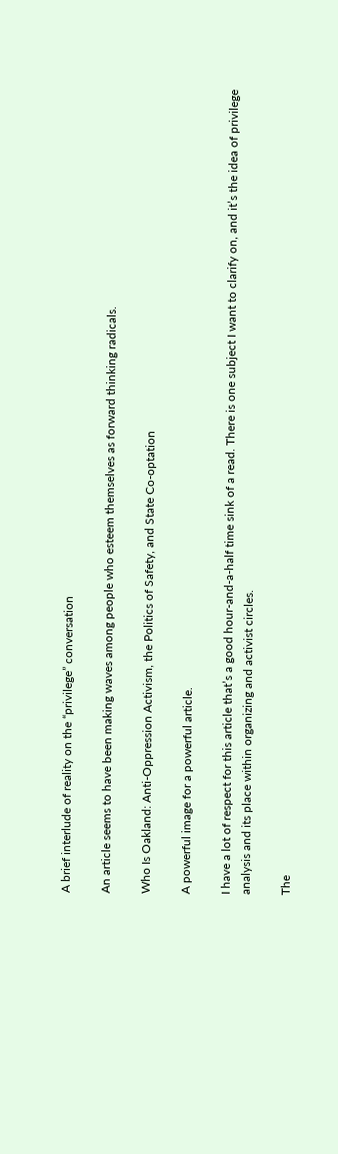A brief interlude of reality on the “privilege” conversation

An article seems to have been making waves among people who esteem themselves as forward thinking radicals.

Who Is Oakland: Anti-Oppression Activism, the Politics of Safety, and State Co-optation

A powerful image for a powerful article.

I have a lot of respect for this article that’s a good hour-and-a-half time sink of a read. There is one subject I want to clarify on, and it’s the idea of privilege analysis and its place within organizing and activist circles.

The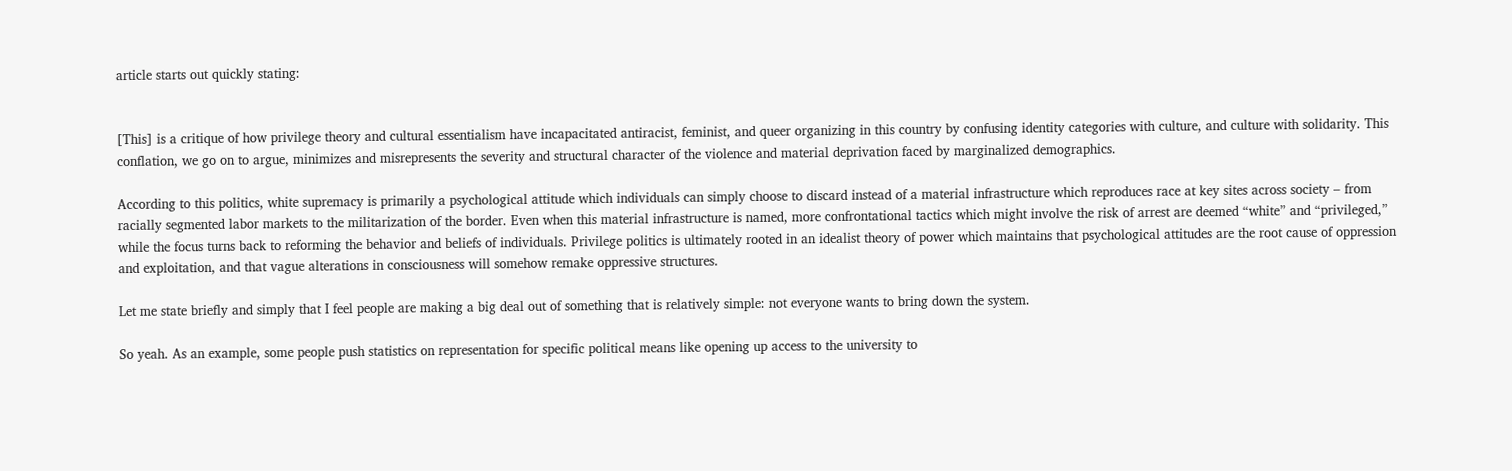article starts out quickly stating:


[This] is a critique of how privilege theory and cultural essentialism have incapacitated antiracist, feminist, and queer organizing in this country by confusing identity categories with culture, and culture with solidarity. This conflation, we go on to argue, minimizes and misrepresents the severity and structural character of the violence and material deprivation faced by marginalized demographics.

According to this politics, white supremacy is primarily a psychological attitude which individuals can simply choose to discard instead of a material infrastructure which reproduces race at key sites across society – from racially segmented labor markets to the militarization of the border. Even when this material infrastructure is named, more confrontational tactics which might involve the risk of arrest are deemed “white” and “privileged,” while the focus turns back to reforming the behavior and beliefs of individuals. Privilege politics is ultimately rooted in an idealist theory of power which maintains that psychological attitudes are the root cause of oppression and exploitation, and that vague alterations in consciousness will somehow remake oppressive structures.

Let me state briefly and simply that I feel people are making a big deal out of something that is relatively simple: not everyone wants to bring down the system.

So yeah. As an example, some people push statistics on representation for specific political means like opening up access to the university to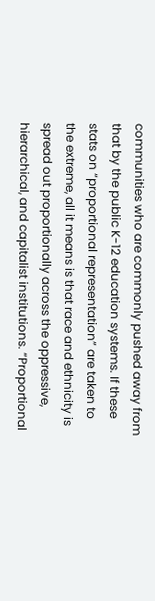communities who are commonly pushed away from that by the public K-12 education systems. If these stats on “proportional representation” are taken to the extreme, all it means is that race and ethnicity is spread out proportionally across the oppressive, hierarchical, and capitalist institutions. “Proportional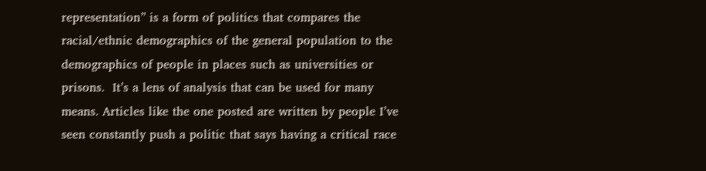representation” is a form of politics that compares the racial/ethnic demographics of the general population to the demographics of people in places such as universities or prisons.  It’s a lens of analysis that can be used for many means. Articles like the one posted are written by people I’ve seen constantly push a politic that says having a critical race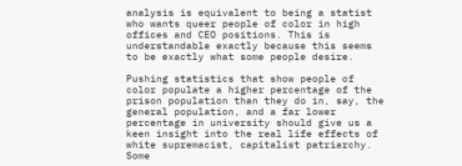analysis is equivalent to being a statist who wants queer people of color in high offices and CEO positions. This is understandable exactly because this seems to be exactly what some people desire.

Pushing statistics that show people of color populate a higher percentage of the prison population than they do in, say, the general population, and a far lower percentage in university should give us a keen insight into the real life effects of white supremacist, capitalist patriarchy. Some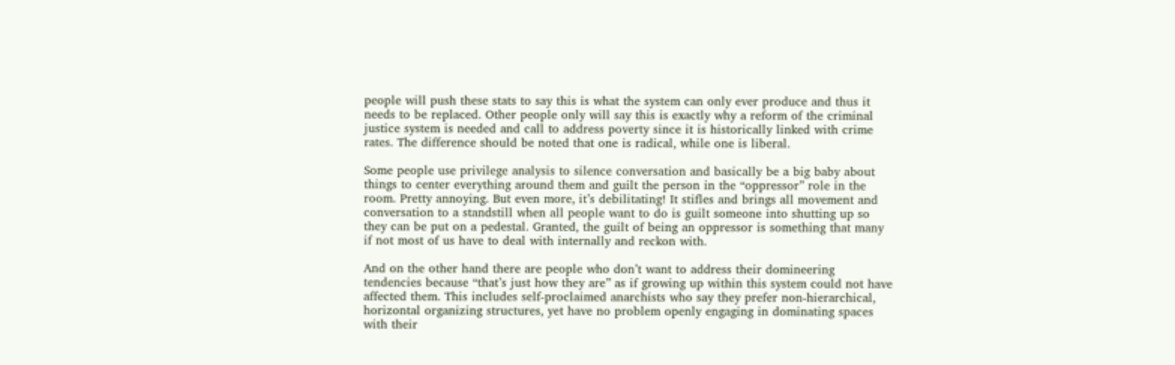people will push these stats to say this is what the system can only ever produce and thus it needs to be replaced. Other people only will say this is exactly why a reform of the criminal justice system is needed and call to address poverty since it is historically linked with crime rates. The difference should be noted that one is radical, while one is liberal.

Some people use privilege analysis to silence conversation and basically be a big baby about things to center everything around them and guilt the person in the “oppressor” role in the room. Pretty annoying. But even more, it’s debilitating! It stifles and brings all movement and conversation to a standstill when all people want to do is guilt someone into shutting up so they can be put on a pedestal. Granted, the guilt of being an oppressor is something that many if not most of us have to deal with internally and reckon with.

And on the other hand there are people who don’t want to address their domineering tendencies because “that’s just how they are” as if growing up within this system could not have affected them. This includes self-proclaimed anarchists who say they prefer non-hierarchical, horizontal organizing structures, yet have no problem openly engaging in dominating spaces with their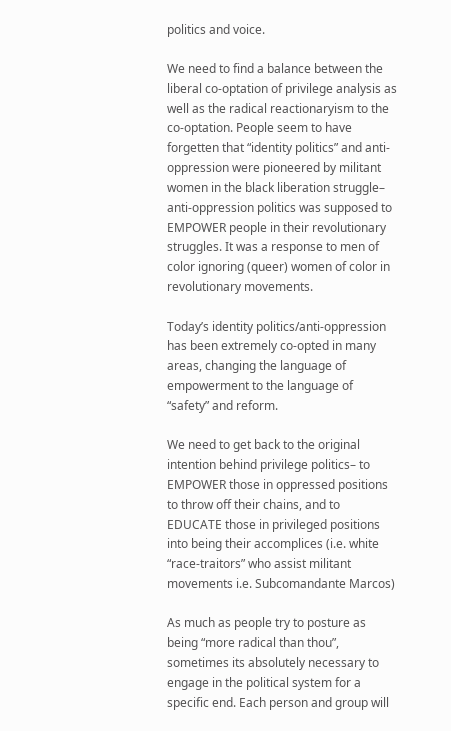politics and voice.

We need to find a balance between the liberal co-optation of privilege analysis as well as the radical reactionaryism to the co-optation. People seem to have forgetten that “identity politics” and anti-oppression were pioneered by militant women in the black liberation struggle– anti-oppression politics was supposed to EMPOWER people in their revolutionary struggles. It was a response to men of color ignoring (queer) women of color in revolutionary movements.

Today’s identity politics/anti-oppression has been extremely co-opted in many areas, changing the language of empowerment to the language of “safety” and reform.

We need to get back to the original intention behind privilege politics– to EMPOWER those in oppressed positions to throw off their chains, and to EDUCATE those in privileged positions into being their accomplices (i.e. white “race-traitors” who assist militant movements i.e. Subcomandante Marcos)

As much as people try to posture as being “more radical than thou”, sometimes its absolutely necessary to engage in the political system for a specific end. Each person and group will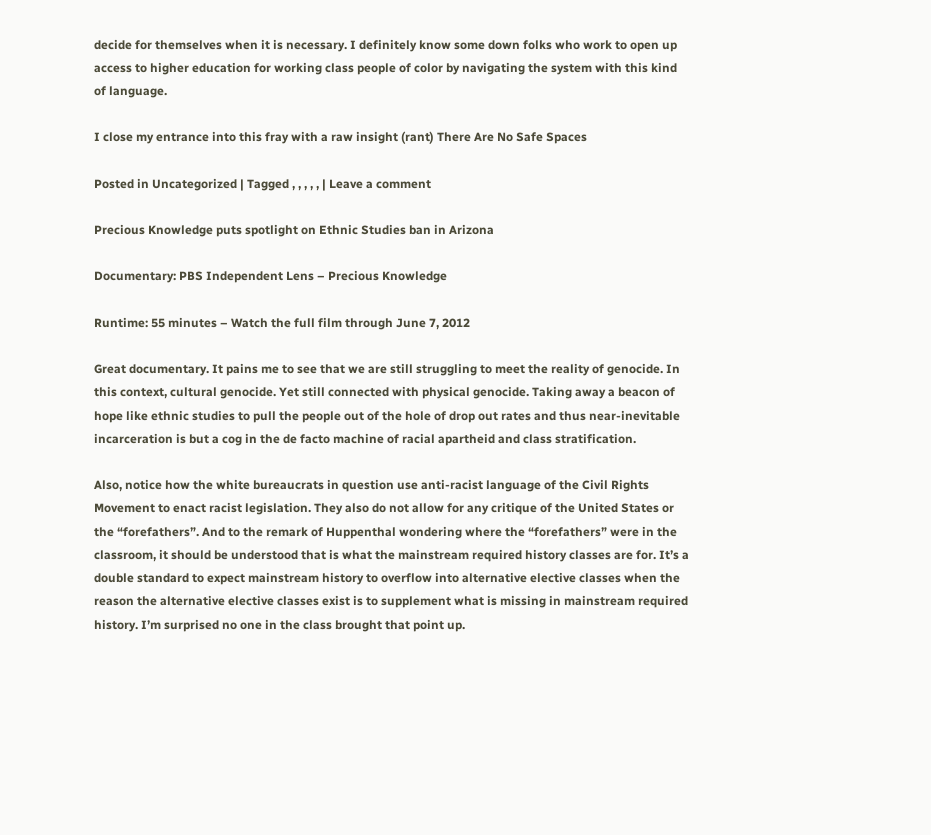decide for themselves when it is necessary. I definitely know some down folks who work to open up access to higher education for working class people of color by navigating the system with this kind of language.

I close my entrance into this fray with a raw insight (rant) There Are No Safe Spaces

Posted in Uncategorized | Tagged , , , , , | Leave a comment

Precious Knowledge puts spotlight on Ethnic Studies ban in Arizona

Documentary: PBS Independent Lens – Precious Knowledge

Runtime: 55 minutes – Watch the full film through June 7, 2012

Great documentary. It pains me to see that we are still struggling to meet the reality of genocide. In this context, cultural genocide. Yet still connected with physical genocide. Taking away a beacon of hope like ethnic studies to pull the people out of the hole of drop out rates and thus near-inevitable incarceration is but a cog in the de facto machine of racial apartheid and class stratification.

Also, notice how the white bureaucrats in question use anti-racist language of the Civil Rights Movement to enact racist legislation. They also do not allow for any critique of the United States or the “forefathers”. And to the remark of Huppenthal wondering where the “forefathers” were in the classroom, it should be understood that is what the mainstream required history classes are for. It’s a double standard to expect mainstream history to overflow into alternative elective classes when the reason the alternative elective classes exist is to supplement what is missing in mainstream required history. I’m surprised no one in the class brought that point up.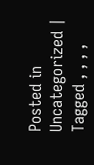Posted in Uncategorized | Tagged , , , ,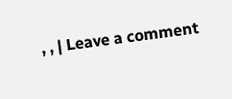, , | Leave a comment